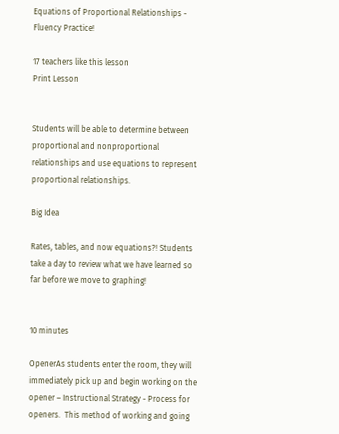Equations of Proportional Relationships - Fluency Practice!

17 teachers like this lesson
Print Lesson


Students will be able to determine between proportional and nonproportional relationships and use equations to represent proportional relationships.

Big Idea

Rates, tables, and now equations?! Students take a day to review what we have learned so far before we move to graphing!


10 minutes

OpenerAs students enter the room, they will immediately pick up and begin working on the opener – Instructional Strategy - Process for openers.  This method of working and going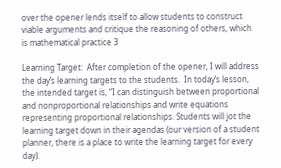over the opener lends itself to allow students to construct viable arguments and critique the reasoning of others, which is mathematical practice 3

Learning Target:  After completion of the opener, I will address the day’s learning targets to the students.  In today’s lesson, the intended target is, “I can distinguish between proportional and nonproportional relationships and write equations representing proportional relationships. Students will jot the learning target down in their agendas (our version of a student planner, there is a place to write the learning target for every day).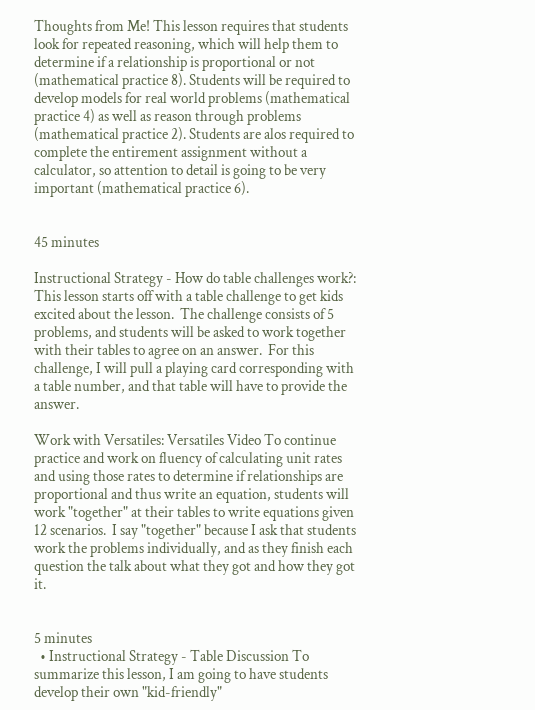Thoughts from Me! This lesson requires that students look for repeated reasoning, which will help them to determine if a relationship is proportional or not (mathematical practice 8). Students will be required to develop models for real world problems (mathematical practice 4) as well as reason through problems (mathematical practice 2). Students are alos required to complete the entirement assignment without a calculator, so attention to detail is going to be very important (mathematical practice 6).


45 minutes

Instructional Strategy - How do table challenges work?: This lesson starts off with a table challenge to get kids excited about the lesson.  The challenge consists of 5 problems, and students will be asked to work together with their tables to agree on an answer.  For this challenge, I will pull a playing card corresponding with a table number, and that table will have to provide the answer.

Work with Versatiles: Versatiles Video To continue practice and work on fluency of calculating unit rates and using those rates to determine if relationships are proportional and thus write an equation, students will work "together" at their tables to write equations given 12 scenarios.  I say "together" because I ask that students work the problems individually, and as they finish each question the talk about what they got and how they got it.


5 minutes
  • Instructional Strategy - Table Discussion To summarize this lesson, I am going to have students develop their own "kid-friendly"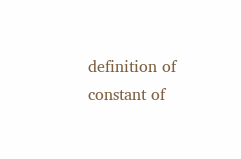definition of constant of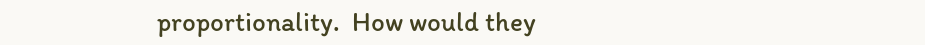proportionality.  How would they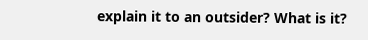explain it to an outsider? What is it?